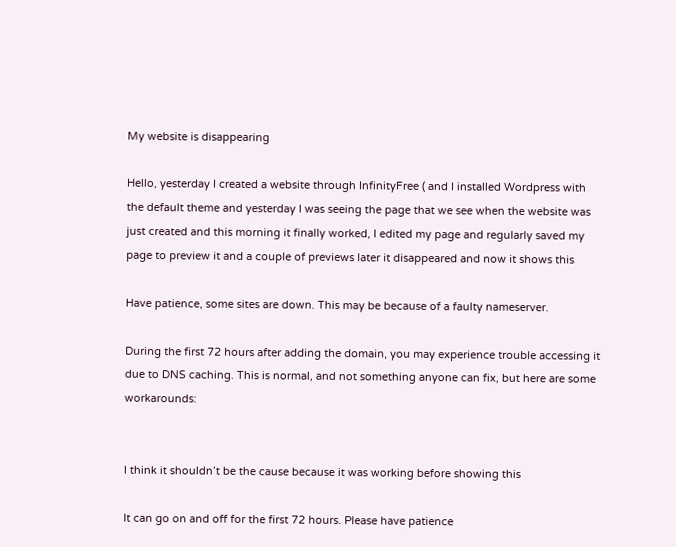My website is disappearing

Hello, yesterday I created a website through InfinityFree ( and I installed Wordpress with the default theme and yesterday I was seeing the page that we see when the website was just created and this morning it finally worked, I edited my page and regularly saved my page to preview it and a couple of previews later it disappeared and now it shows this

Have patience, some sites are down. This may be because of a faulty nameserver.

During the first 72 hours after adding the domain, you may experience trouble accessing it due to DNS caching. This is normal, and not something anyone can fix, but here are some workarounds:


I think it shouldn’t be the cause because it was working before showing this

It can go on and off for the first 72 hours. Please have patience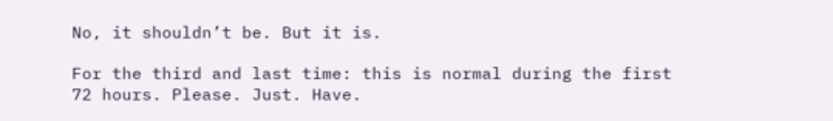No, it shouldn’t be. But it is.

For the third and last time: this is normal during the first 72 hours. Please. Just. Have.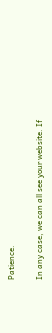Patience.

In any case, we can all see your website. If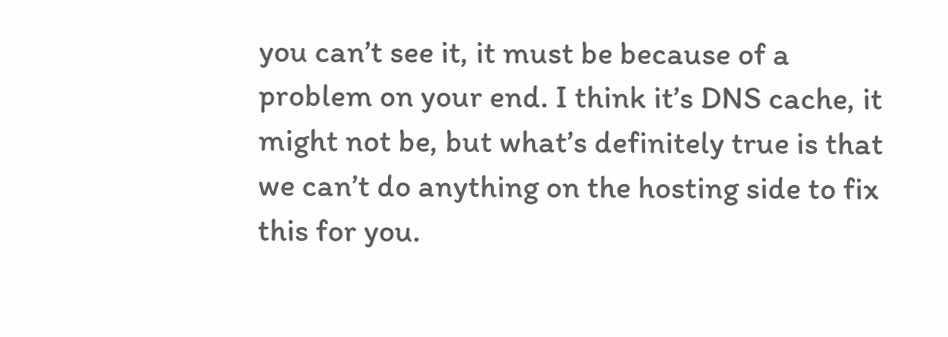you can’t see it, it must be because of a problem on your end. I think it’s DNS cache, it might not be, but what’s definitely true is that we can’t do anything on the hosting side to fix this for you.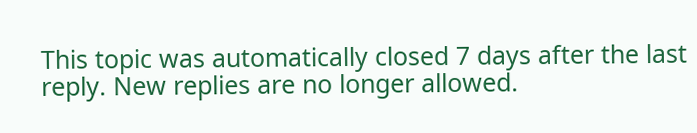This topic was automatically closed 7 days after the last reply. New replies are no longer allowed.